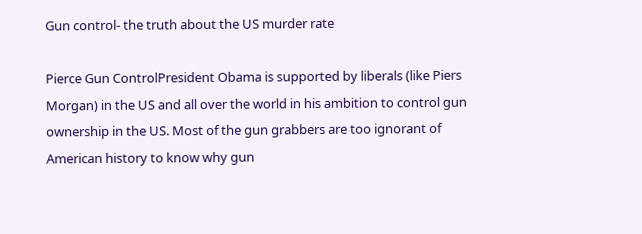Gun control- the truth about the US murder rate

Pierce Gun ControlPresident Obama is supported by liberals (like Piers Morgan) in the US and all over the world in his ambition to control gun ownership in the US. Most of the gun grabbers are too ignorant of American history to know why gun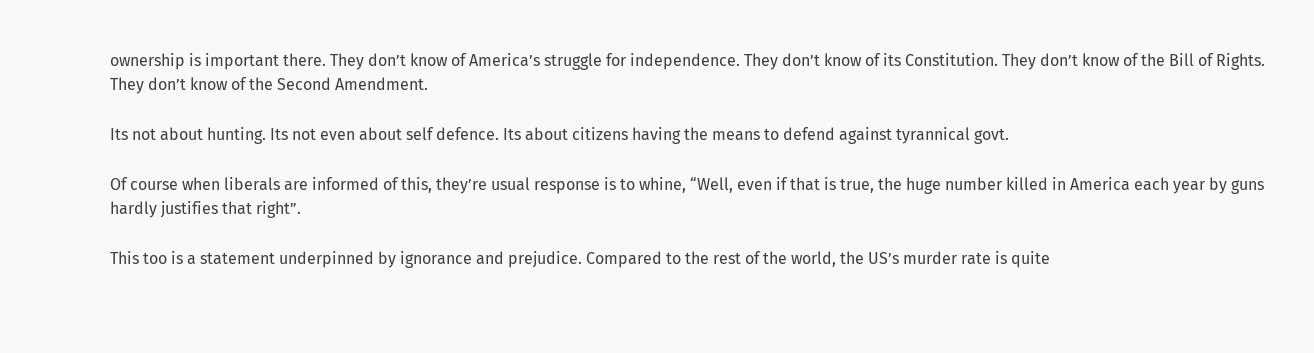ownership is important there. They don’t know of America’s struggle for independence. They don’t know of its Constitution. They don’t know of the Bill of Rights. They don’t know of the Second Amendment.

Its not about hunting. Its not even about self defence. Its about citizens having the means to defend against tyrannical govt.

Of course when liberals are informed of this, they’re usual response is to whine, “Well, even if that is true, the huge number killed in America each year by guns hardly justifies that right”.

This too is a statement underpinned by ignorance and prejudice. Compared to the rest of the world, the US’s murder rate is quite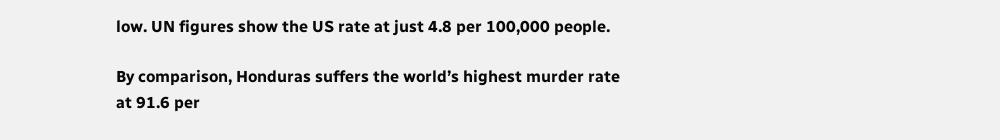low. UN figures show the US rate at just 4.8 per 100,000 people.

By comparison, Honduras suffers the world’s highest murder rate at 91.6 per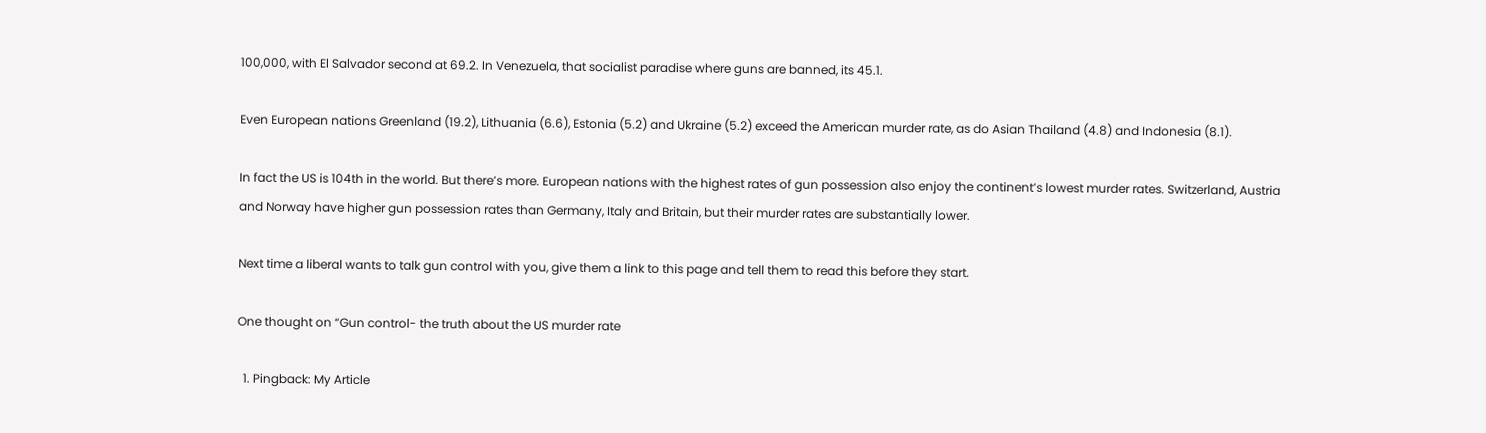100,000, with El Salvador second at 69.2. In Venezuela, that socialist paradise where guns are banned, its 45.1.

Even European nations Greenland (19.2), Lithuania (6.6), Estonia (5.2) and Ukraine (5.2) exceed the American murder rate, as do Asian Thailand (4.8) and Indonesia (8.1).

In fact the US is 104th in the world. But there’s more. European nations with the highest rates of gun possession also enjoy the continent’s lowest murder rates. Switzerland, Austria and Norway have higher gun possession rates than Germany, Italy and Britain, but their murder rates are substantially lower.

Next time a liberal wants to talk gun control with you, give them a link to this page and tell them to read this before they start.

One thought on “Gun control- the truth about the US murder rate

  1. Pingback: My Article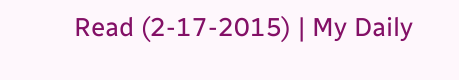Read (2-17-2015) | My Daily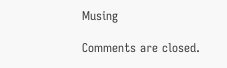Musing

Comments are closed.